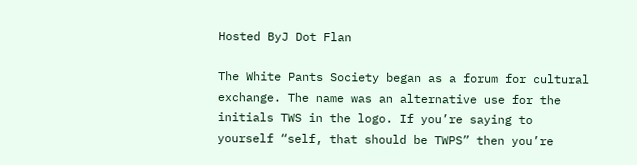Hosted ByJ Dot Flan

The White Pants Society began as a forum for cultural exchange. The name was an alternative use for the initials TWS in the logo. If you’re saying to yourself “self, that should be TWPS” then you’re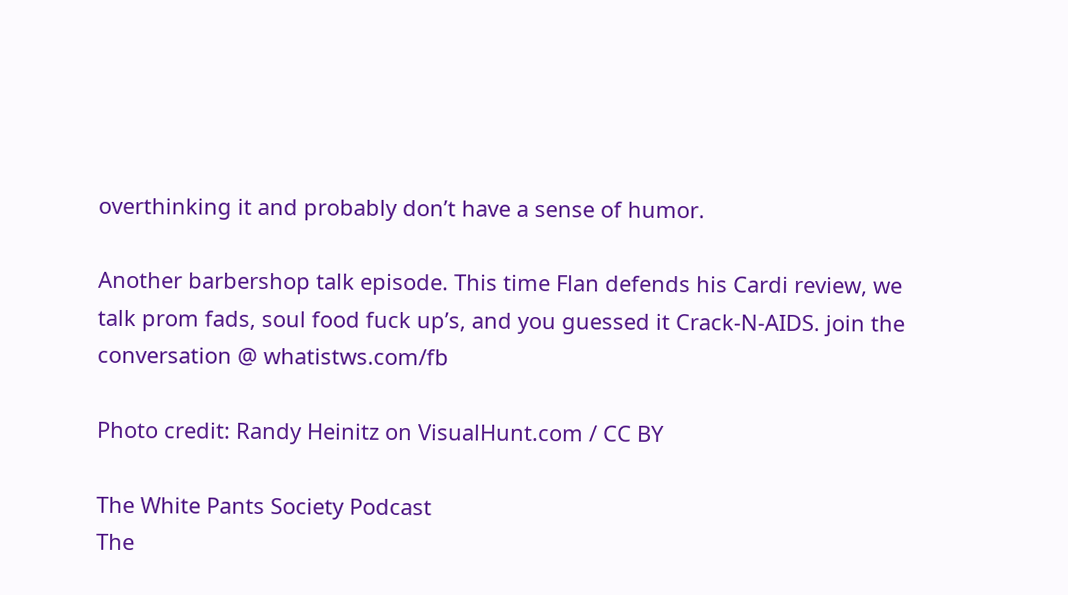overthinking it and probably don’t have a sense of humor.

Another barbershop talk episode. This time Flan defends his Cardi review, we talk prom fads, soul food fuck up’s, and you guessed it Crack-N-AIDS. join the conversation @ whatistws.com/fb

Photo credit: Randy Heinitz on VisualHunt.com / CC BY

The White Pants Society Podcast
The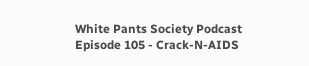White Pants Society Podcast
Episode 105 - Crack-N-AIDS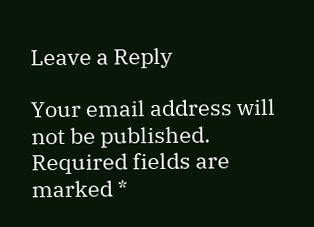Leave a Reply

Your email address will not be published. Required fields are marked *